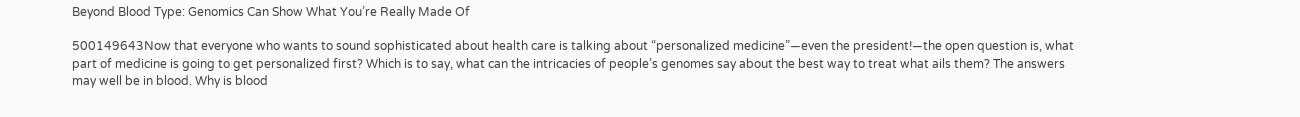Beyond Blood Type: Genomics Can Show What You’re Really Made Of

500149643Now that everyone who wants to sound sophisticated about health care is talking about “personalized medicine”—even the president!—the open question is, what part of medicine is going to get personalized first? Which is to say, what can the intricacies of people’s genomes say about the best way to treat what ails them? The answers may well be in blood. Why is blood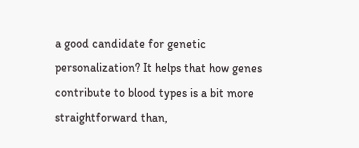a good candidate for genetic personalization? It helps that how genes contribute to blood types is a bit more straightforward than,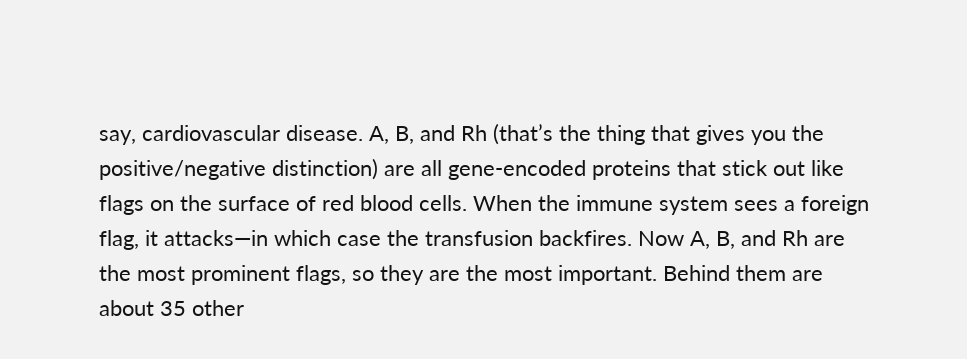say, cardiovascular disease. A, B, and Rh (that’s the thing that gives you the positive/negative distinction) are all gene-encoded proteins that stick out like flags on the surface of red blood cells. When the immune system sees a foreign flag, it attacks—in which case the transfusion backfires. Now A, B, and Rh are the most prominent flags, so they are the most important. Behind them are about 35 other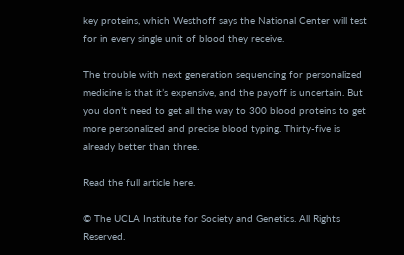key proteins, which Westhoff says the National Center will test for in every single unit of blood they receive.

The trouble with next generation sequencing for personalized medicine is that it’s expensive, and the payoff is uncertain. But you don’t need to get all the way to 300 blood proteins to get more personalized and precise blood typing. Thirty-five is already better than three.

Read the full article here.

© The UCLA Institute for Society and Genetics. All Rights Reserved.